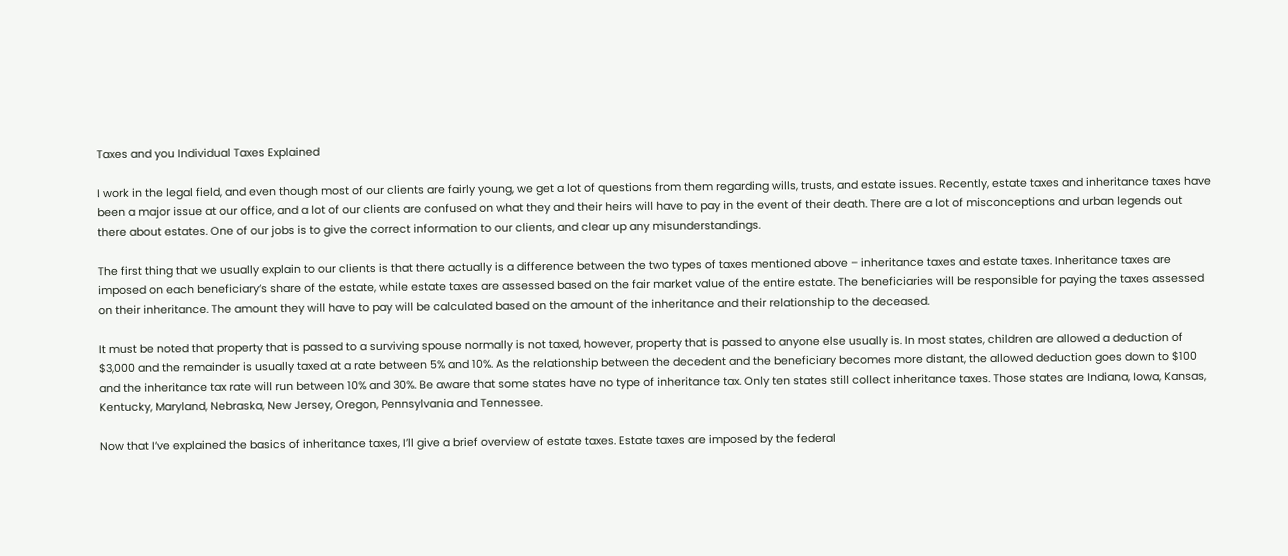Taxes and you Individual Taxes Explained

I work in the legal field, and even though most of our clients are fairly young, we get a lot of questions from them regarding wills, trusts, and estate issues. Recently, estate taxes and inheritance taxes have been a major issue at our office, and a lot of our clients are confused on what they and their heirs will have to pay in the event of their death. There are a lot of misconceptions and urban legends out there about estates. One of our jobs is to give the correct information to our clients, and clear up any misunderstandings.

The first thing that we usually explain to our clients is that there actually is a difference between the two types of taxes mentioned above – inheritance taxes and estate taxes. Inheritance taxes are imposed on each beneficiary’s share of the estate, while estate taxes are assessed based on the fair market value of the entire estate. The beneficiaries will be responsible for paying the taxes assessed on their inheritance. The amount they will have to pay will be calculated based on the amount of the inheritance and their relationship to the deceased.

It must be noted that property that is passed to a surviving spouse normally is not taxed, however, property that is passed to anyone else usually is. In most states, children are allowed a deduction of $3,000 and the remainder is usually taxed at a rate between 5% and 10%. As the relationship between the decedent and the beneficiary becomes more distant, the allowed deduction goes down to $100 and the inheritance tax rate will run between 10% and 30%. Be aware that some states have no type of inheritance tax. Only ten states still collect inheritance taxes. Those states are Indiana, Iowa, Kansas, Kentucky, Maryland, Nebraska, New Jersey, Oregon, Pennsylvania and Tennessee.

Now that I’ve explained the basics of inheritance taxes, I’ll give a brief overview of estate taxes. Estate taxes are imposed by the federal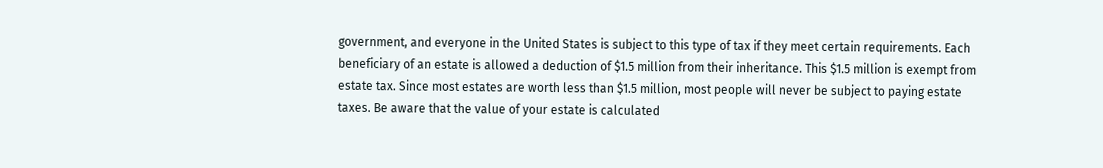government, and everyone in the United States is subject to this type of tax if they meet certain requirements. Each beneficiary of an estate is allowed a deduction of $1.5 million from their inheritance. This $1.5 million is exempt from estate tax. Since most estates are worth less than $1.5 million, most people will never be subject to paying estate taxes. Be aware that the value of your estate is calculated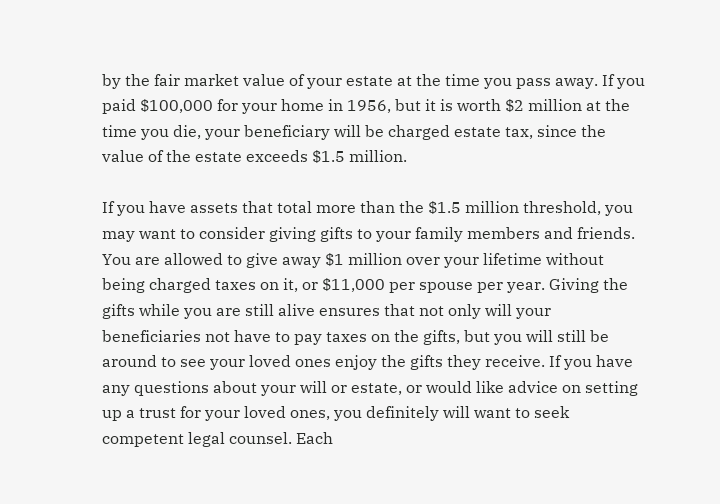by the fair market value of your estate at the time you pass away. If you paid $100,000 for your home in 1956, but it is worth $2 million at the time you die, your beneficiary will be charged estate tax, since the value of the estate exceeds $1.5 million.

If you have assets that total more than the $1.5 million threshold, you may want to consider giving gifts to your family members and friends. You are allowed to give away $1 million over your lifetime without being charged taxes on it, or $11,000 per spouse per year. Giving the gifts while you are still alive ensures that not only will your beneficiaries not have to pay taxes on the gifts, but you will still be around to see your loved ones enjoy the gifts they receive. If you have any questions about your will or estate, or would like advice on setting up a trust for your loved ones, you definitely will want to seek competent legal counsel. Each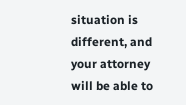situation is different, and your attorney will be able to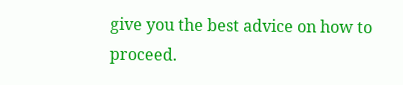give you the best advice on how to proceed.